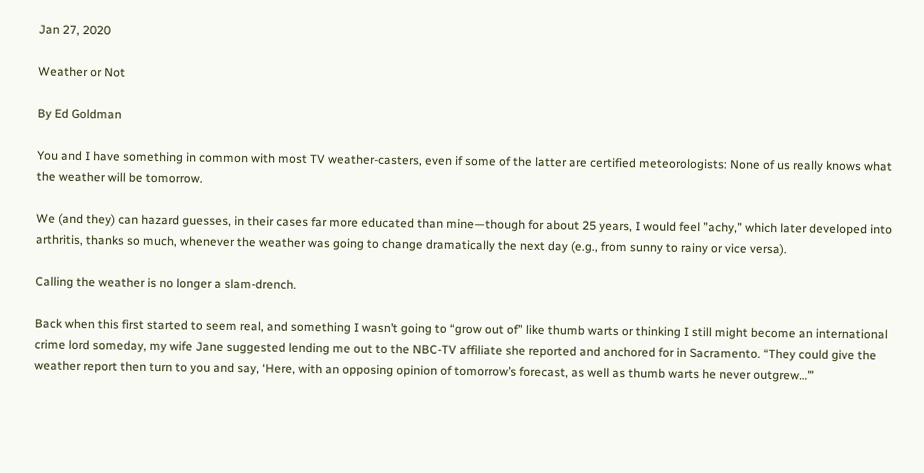Jan 27, 2020

Weather or Not

By Ed Goldman

You and I have something in common with most TV weather-casters, even if some of the latter are certified meteorologists: None of us really knows what the weather will be tomorrow.

We (and they) can hazard guesses, in their cases far more educated than mine—though for about 25 years, I would feel ”achy,” which later developed into arthritis, thanks so much, whenever the weather was going to change dramatically the next day (e.g., from sunny to rainy or vice versa).

Calling the weather is no longer a slam-drench.

Back when this first started to seem real, and something I wasn’t going to “grow out of” like thumb warts or thinking I still might become an international crime lord someday, my wife Jane suggested lending me out to the NBC-TV affiliate she reported and anchored for in Sacramento. “They could give the weather report then turn to you and say, ‘Here, with an opposing opinion of tomorrow’s forecast, as well as thumb warts he never outgrew…’”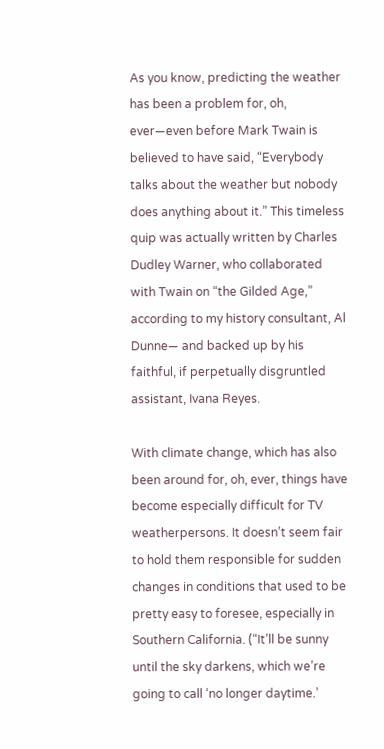As you know, predicting the weather has been a problem for, oh, ever—even before Mark Twain is believed to have said, “Everybody talks about the weather but nobody does anything about it.” This timeless quip was actually written by Charles Dudley Warner, who collaborated with Twain on “the Gilded Age,” according to my history consultant, Al Dunne— and backed up by his faithful, if perpetually disgruntled assistant, Ivana Reyes.

With climate change, which has also been around for, oh, ever, things have become especially difficult for TV weatherpersons. It doesn’t seem fair to hold them responsible for sudden changes in conditions that used to be pretty easy to foresee, especially in Southern California. (“It’ll be sunny until the sky darkens, which we’re going to call ‘no longer daytime.’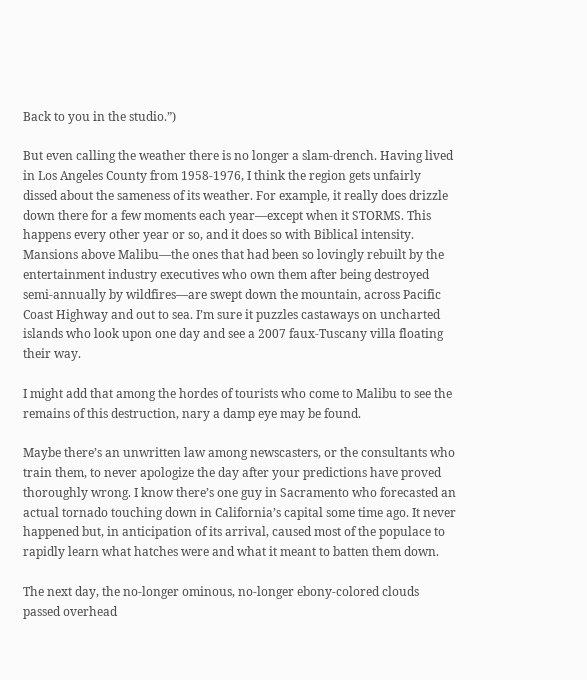Back to you in the studio.”)

But even calling the weather there is no longer a slam-drench. Having lived in Los Angeles County from 1958-1976, I think the region gets unfairly dissed about the sameness of its weather. For example, it really does drizzle down there for a few moments each year—except when it STORMS. This happens every other year or so, and it does so with Biblical intensity. Mansions above Malibu—the ones that had been so lovingly rebuilt by the entertainment industry executives who own them after being destroyed semi-annually by wildfires—are swept down the mountain, across Pacific Coast Highway and out to sea. I’m sure it puzzles castaways on uncharted islands who look upon one day and see a 2007 faux-Tuscany villa floating their way.

I might add that among the hordes of tourists who come to Malibu to see the remains of this destruction, nary a damp eye may be found.

Maybe there’s an unwritten law among newscasters, or the consultants who train them, to never apologize the day after your predictions have proved thoroughly wrong. I know there’s one guy in Sacramento who forecasted an actual tornado touching down in California’s capital some time ago. It never happened but, in anticipation of its arrival, caused most of the populace to rapidly learn what hatches were and what it meant to batten them down.

The next day, the no-longer ominous, no-longer ebony-colored clouds passed overhead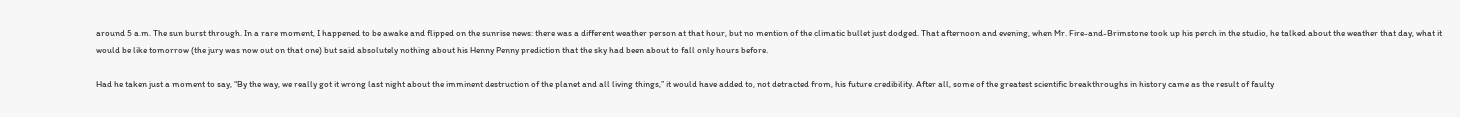around 5 a.m. The sun burst through. In a rare moment, I happened to be awake and flipped on the sunrise news: there was a different weather person at that hour, but no mention of the climatic bullet just dodged. That afternoon and evening, when Mr. Fire-and-Brimstone took up his perch in the studio, he talked about the weather that day, what it would be like tomorrow (the jury was now out on that one) but said absolutely nothing about his Henny Penny prediction that the sky had been about to fall only hours before.

Had he taken just a moment to say, “By the way, we really got it wrong last night about the imminent destruction of the planet and all living things,” it would have added to, not detracted from, his future credibility. After all, some of the greatest scientific breakthroughs in history came as the result of faulty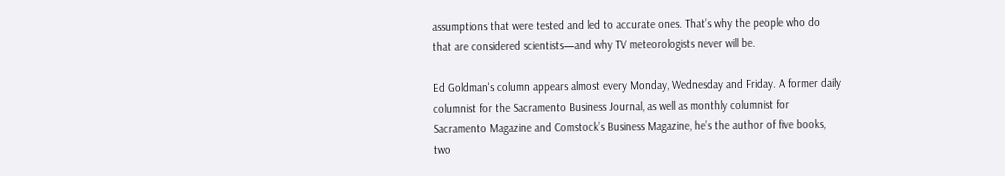assumptions that were tested and led to accurate ones. That’s why the people who do that are considered scientists—and why TV meteorologists never will be.

Ed Goldman's column appears almost every Monday, Wednesday and Friday. A former daily columnist for the Sacramento Business Journal, as well as monthly columnist for Sacramento Magazine and Comstock’s Business Magazine, he’s the author of five books, two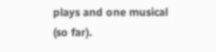plays and one musical (so far).